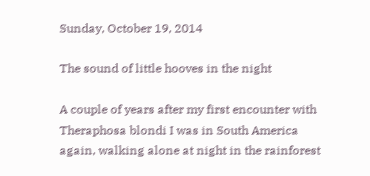Sunday, October 19, 2014

The sound of little hooves in the night

A couple of years after my first encounter with Theraphosa blondi I was in South America again, walking alone at night in the rainforest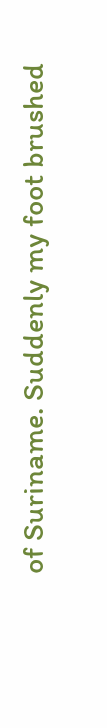of Suriname. Suddenly my foot brushed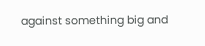against something big and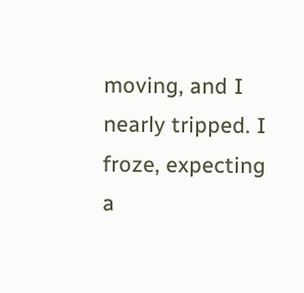moving, and I nearly tripped. I froze, expecting a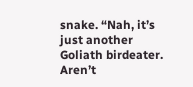snake. “Nah, it’s just another Goliath birdeater. Aren’t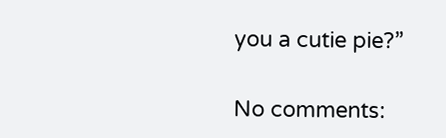you a cutie pie?”

No comments: